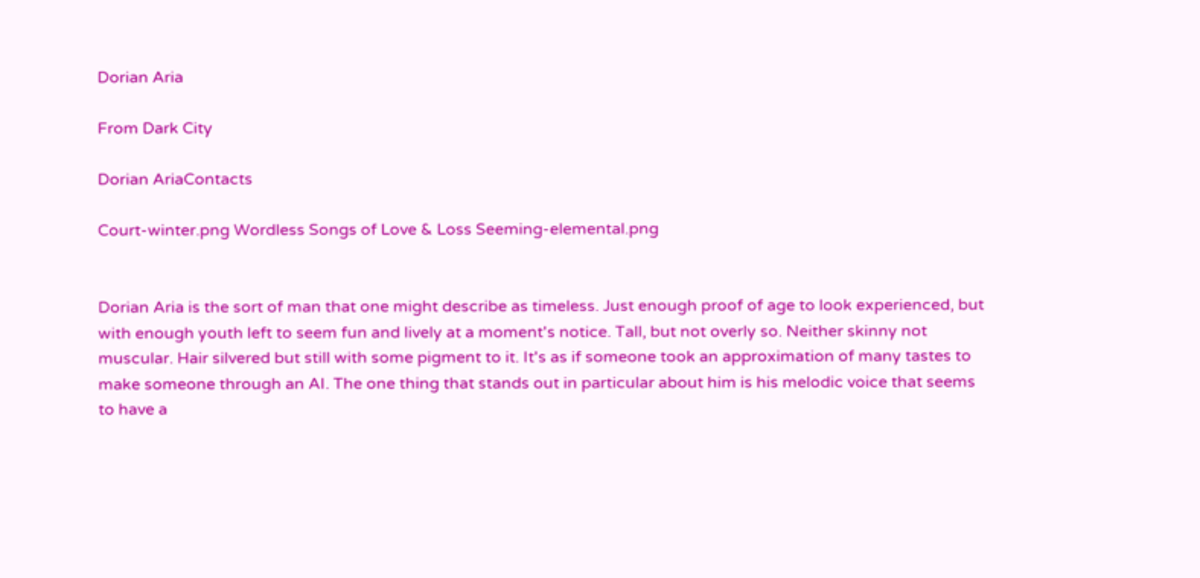Dorian Aria

From Dark City

Dorian AriaContacts

Court-winter.png Wordless Songs of Love & Loss Seeming-elemental.png


Dorian Aria is the sort of man that one might describe as timeless. Just enough proof of age to look experienced, but with enough youth left to seem fun and lively at a moment's notice. Tall, but not overly so. Neither skinny not muscular. Hair silvered but still with some pigment to it. It's as if someone took an approximation of many tastes to make someone through an AI. The one thing that stands out in particular about him is his melodic voice that seems to have a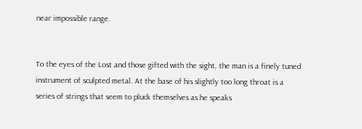near impossible range.


To the eyes of the Lost and those gifted with the sight, the man is a finely tuned instrument of sculpted metal. At the base of his slightly too long throat is a series of strings that seem to pluck themselves as he speaks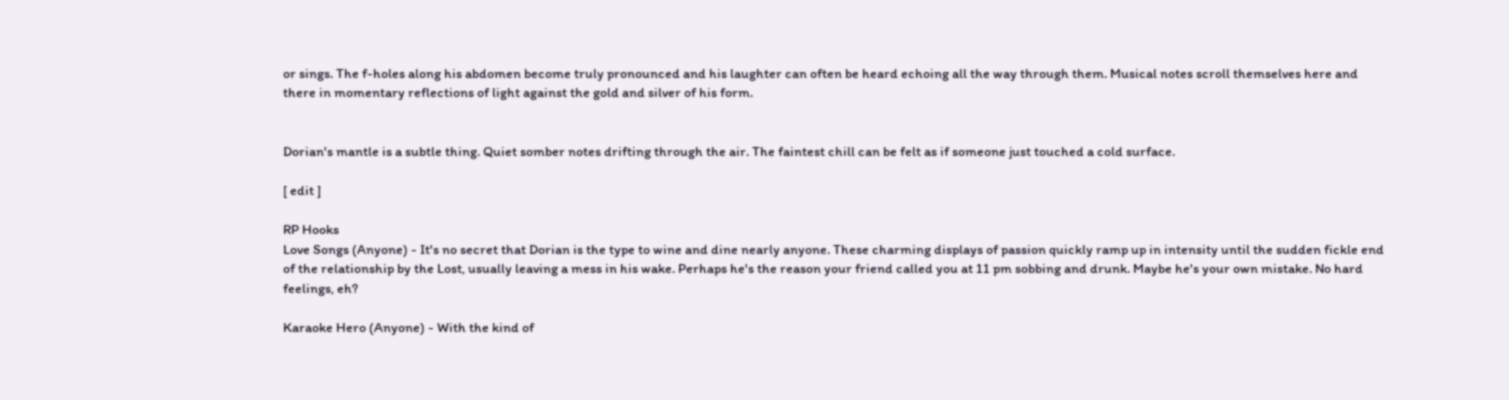or sings. The f-holes along his abdomen become truly pronounced and his laughter can often be heard echoing all the way through them. Musical notes scroll themselves here and there in momentary reflections of light against the gold and silver of his form.


Dorian's mantle is a subtle thing. Quiet somber notes drifting through the air. The faintest chill can be felt as if someone just touched a cold surface.

[ edit ]

RP Hooks
Love Songs (Anyone) - It's no secret that Dorian is the type to wine and dine nearly anyone. These charming displays of passion quickly ramp up in intensity until the sudden fickle end of the relationship by the Lost, usually leaving a mess in his wake. Perhaps he's the reason your friend called you at 11 pm sobbing and drunk. Maybe he's your own mistake. No hard feelings, eh?

Karaoke Hero (Anyone) - With the kind of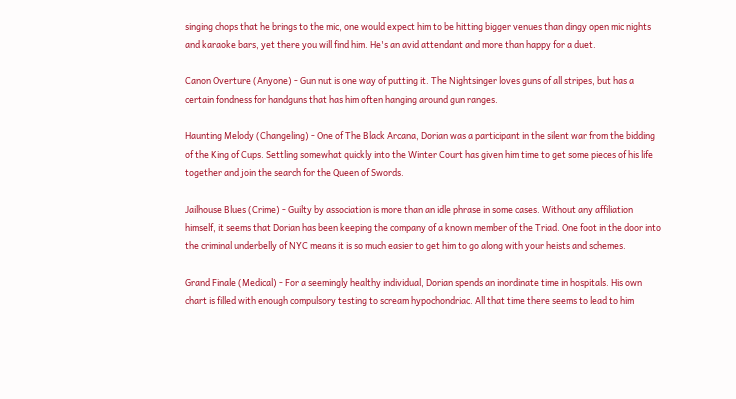singing chops that he brings to the mic, one would expect him to be hitting bigger venues than dingy open mic nights and karaoke bars, yet there you will find him. He's an avid attendant and more than happy for a duet.

Canon Overture (Anyone) - Gun nut is one way of putting it. The Nightsinger loves guns of all stripes, but has a certain fondness for handguns that has him often hanging around gun ranges.

Haunting Melody (Changeling) - One of The Black Arcana, Dorian was a participant in the silent war from the bidding of the King of Cups. Settling somewhat quickly into the Winter Court has given him time to get some pieces of his life together and join the search for the Queen of Swords.

Jailhouse Blues (Crime) - Guilty by association is more than an idle phrase in some cases. Without any affiliation himself, it seems that Dorian has been keeping the company of a known member of the Triad. One foot in the door into the criminal underbelly of NYC means it is so much easier to get him to go along with your heists and schemes.

Grand Finale (Medical) - For a seemingly healthy individual, Dorian spends an inordinate time in hospitals. His own chart is filled with enough compulsory testing to scream hypochondriac. All that time there seems to lead to him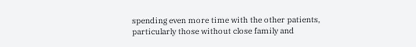spending even more time with the other patients, particularly those without close family and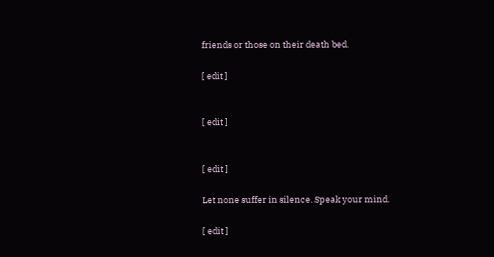friends or those on their death bed.

[ edit ]


[ edit ]


[ edit ]

Let none suffer in silence. Speak your mind.

[ edit ]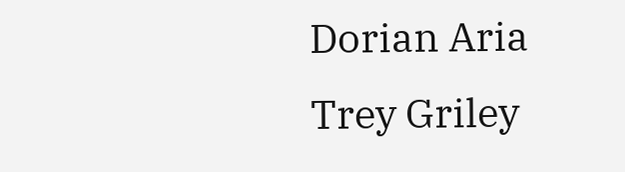Dorian Aria
Trey Griley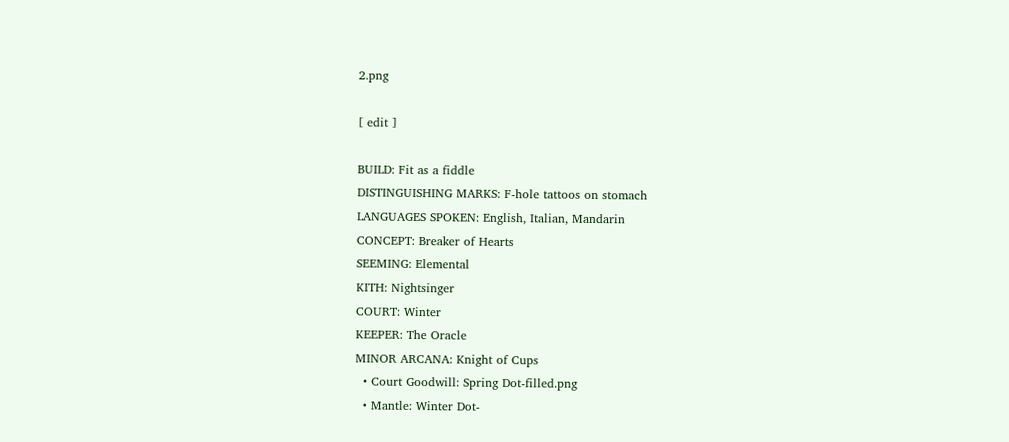2.png

[ edit ]

BUILD: Fit as a fiddle
DISTINGUISHING MARKS: F-hole tattoos on stomach
LANGUAGES SPOKEN: English, Italian, Mandarin
CONCEPT: Breaker of Hearts
SEEMING: Elemental
KITH: Nightsinger
COURT: Winter
KEEPER: The Oracle
MINOR ARCANA: Knight of Cups
  • Court Goodwill: Spring Dot-filled.png
  • Mantle: Winter Dot-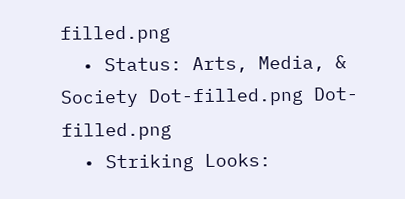filled.png
  • Status: Arts, Media, & Society Dot-filled.png Dot-filled.png
  • Striking Looks: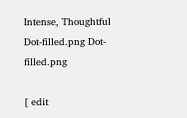Intense, Thoughtful Dot-filled.png Dot-filled.png

[ edit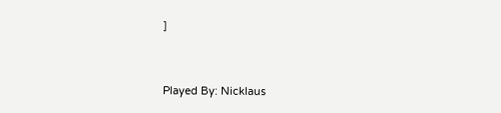]


Played By: Nicklaus